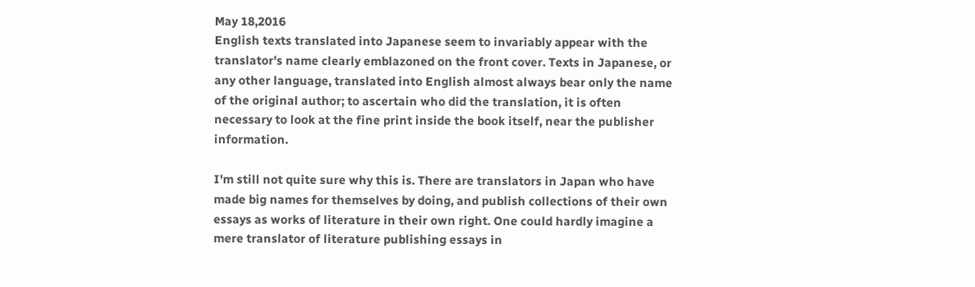May 18,2016
English texts translated into Japanese seem to invariably appear with the translator's name clearly emblazoned on the front cover. Texts in Japanese, or any other language, translated into English almost always bear only the name of the original author; to ascertain who did the translation, it is often necessary to look at the fine print inside the book itself, near the publisher information.

I'm still not quite sure why this is. There are translators in Japan who have made big names for themselves by doing, and publish collections of their own essays as works of literature in their own right. One could hardly imagine a mere translator of literature publishing essays in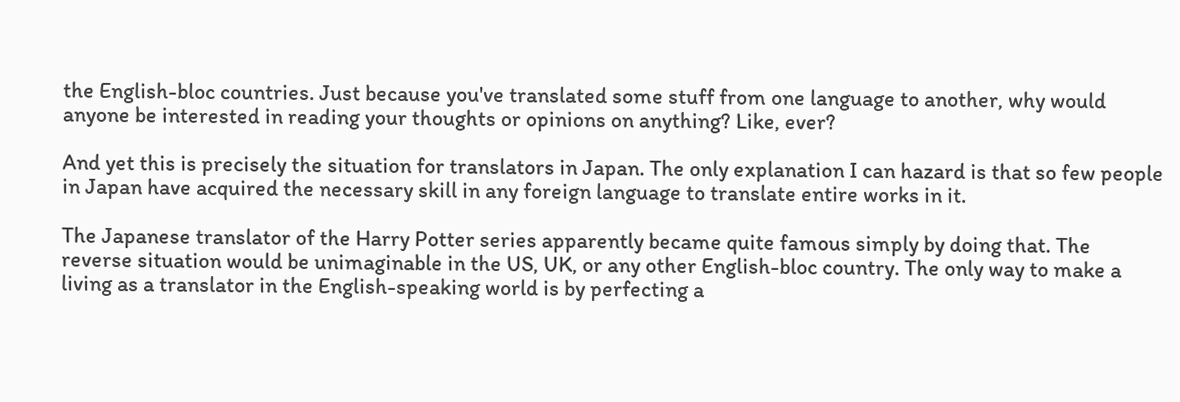the English-bloc countries. Just because you've translated some stuff from one language to another, why would anyone be interested in reading your thoughts or opinions on anything? Like, ever?

And yet this is precisely the situation for translators in Japan. The only explanation I can hazard is that so few people in Japan have acquired the necessary skill in any foreign language to translate entire works in it.

The Japanese translator of the Harry Potter series apparently became quite famous simply by doing that. The reverse situation would be unimaginable in the US, UK, or any other English-bloc country. The only way to make a living as a translator in the English-speaking world is by perfecting a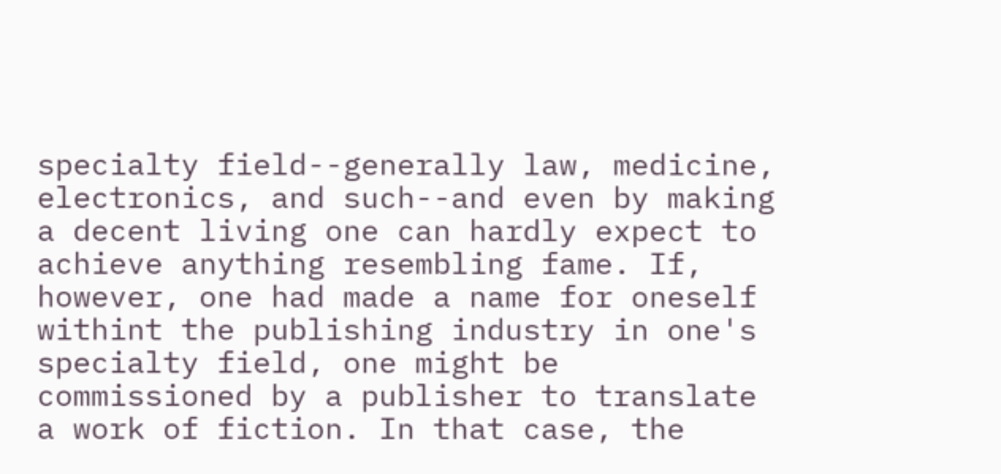specialty field--generally law, medicine, electronics, and such--and even by making a decent living one can hardly expect to achieve anything resembling fame. If, however, one had made a name for oneself withint the publishing industry in one's specialty field, one might be commissioned by a publisher to translate a work of fiction. In that case, the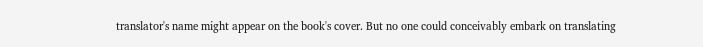translator's name might appear on the book's cover. But no one could conceivably embark on translating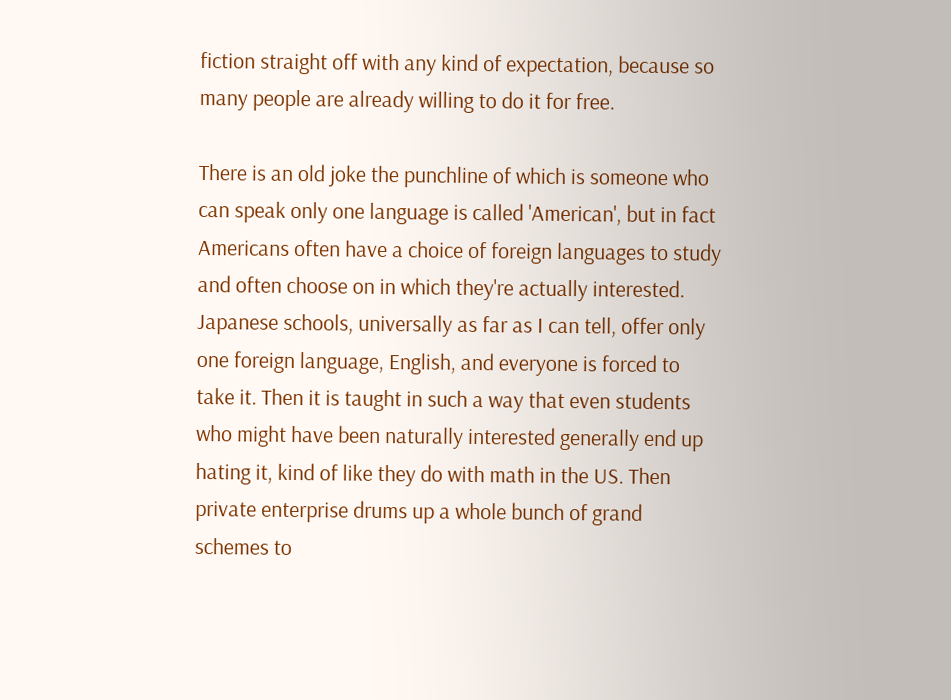fiction straight off with any kind of expectation, because so many people are already willing to do it for free.

There is an old joke the punchline of which is someone who can speak only one language is called 'American', but in fact Americans often have a choice of foreign languages to study and often choose on in which they're actually interested. Japanese schools, universally as far as I can tell, offer only one foreign language, English, and everyone is forced to take it. Then it is taught in such a way that even students who might have been naturally interested generally end up hating it, kind of like they do with math in the US. Then private enterprise drums up a whole bunch of grand schemes to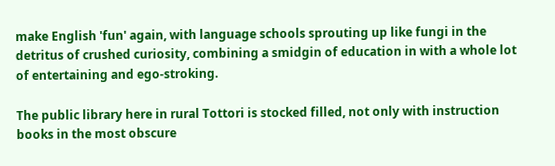make English 'fun' again, with language schools sprouting up like fungi in the detritus of crushed curiosity, combining a smidgin of education in with a whole lot of entertaining and ego-stroking.

The public library here in rural Tottori is stocked filled, not only with instruction books in the most obscure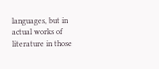languages, but in actual works of literature in those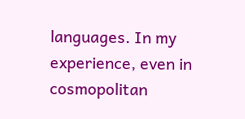languages. In my experience, even in cosmopolitan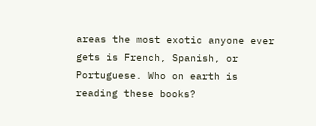areas the most exotic anyone ever gets is French, Spanish, or Portuguese. Who on earth is reading these books?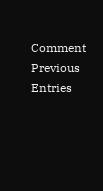Comment Previous Entries